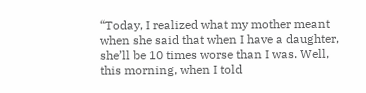“Today, I realized what my mother meant when she said that when I have a daughter, she’ll be 10 times worse than I was. Well, this morning, when I told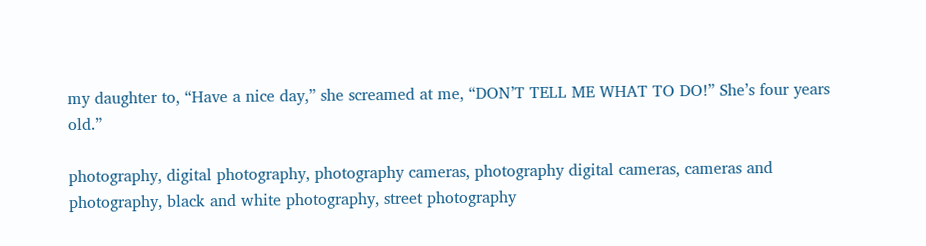my daughter to, “Have a nice day,” she screamed at me, “DON’T TELL ME WHAT TO DO!” She’s four years old.”

photography, digital photography, photography cameras, photography digital cameras, cameras and photography, black and white photography, street photography